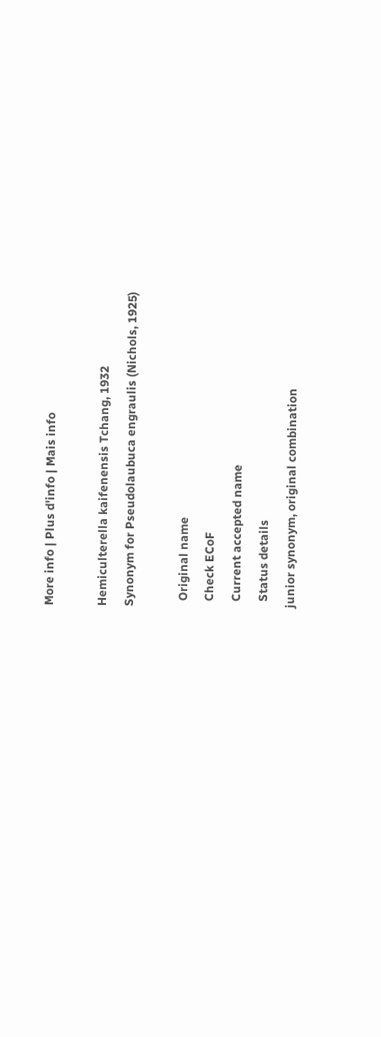More info | Plus d'info | Mais info

Hemiculterella kaifenensis Tchang, 1932
Synonym for Pseudolaubuca engraulis (Nichols, 1925)

  Original name
  Check ECoF
  Current accepted name
  Status details
junior synonym, original combination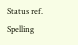Status ref.
Spelling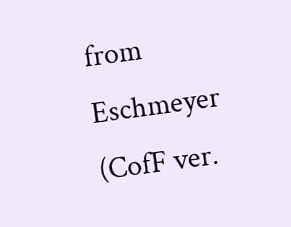from Eschmeyer (CofF ver.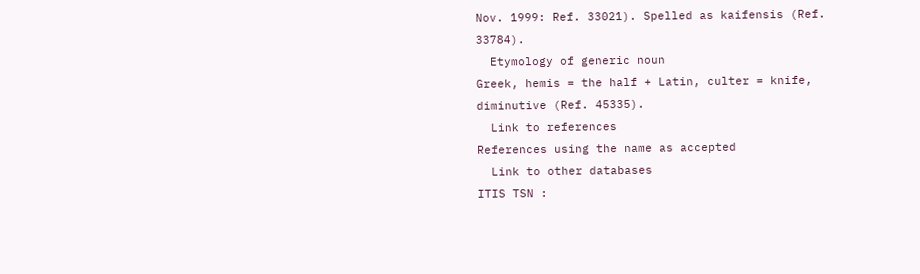Nov. 1999: Ref. 33021). Spelled as kaifensis (Ref. 33784).
  Etymology of generic noun
Greek, hemis = the half + Latin, culter = knife, diminutive (Ref. 45335).
  Link to references
References using the name as accepted
  Link to other databases
ITIS TSN :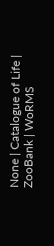None | Catalogue of Life | ZooBank | WoRMS